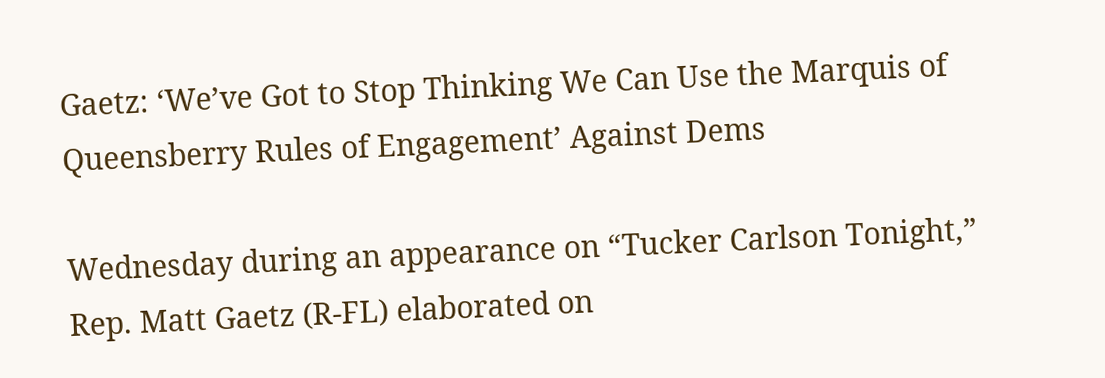Gaetz: ‘We’ve Got to Stop Thinking We Can Use the Marquis of Queensberry Rules of Engagement’ Against Dems

Wednesday during an appearance on “Tucker Carlson Tonight,” Rep. Matt Gaetz (R-FL) elaborated on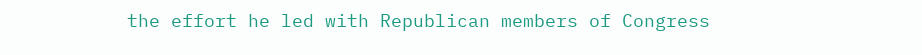the effort he led with Republican members of Congress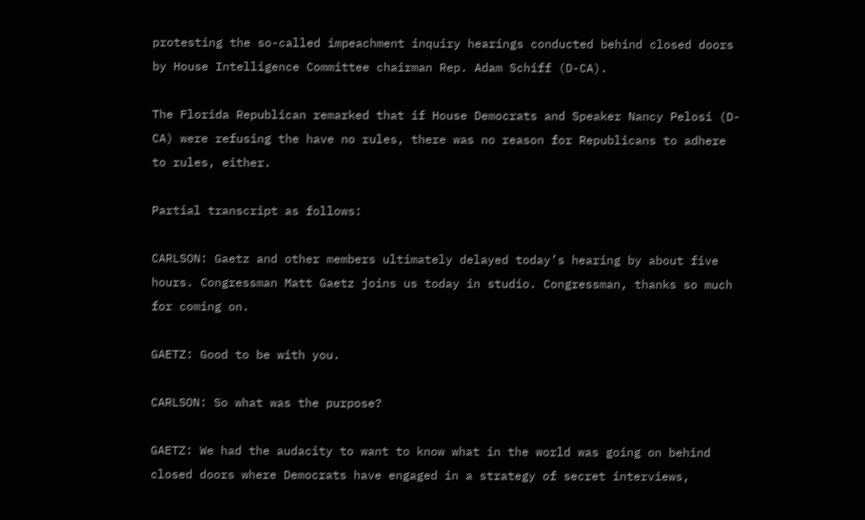protesting the so-called impeachment inquiry hearings conducted behind closed doors by House Intelligence Committee chairman Rep. Adam Schiff (D-CA).

The Florida Republican remarked that if House Democrats and Speaker Nancy Pelosi (D-CA) were refusing the have no rules, there was no reason for Republicans to adhere to rules, either.

Partial transcript as follows:

CARLSON: Gaetz and other members ultimately delayed today’s hearing by about five hours. Congressman Matt Gaetz joins us today in studio. Congressman, thanks so much for coming on.

GAETZ: Good to be with you.

CARLSON: So what was the purpose?

GAETZ: We had the audacity to want to know what in the world was going on behind closed doors where Democrats have engaged in a strategy of secret interviews,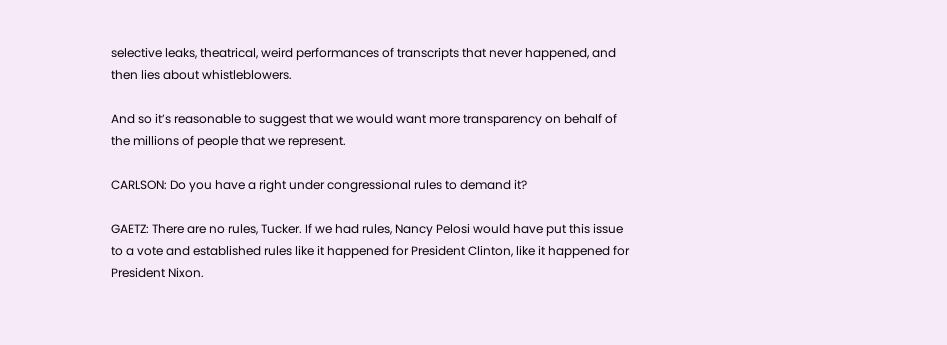selective leaks, theatrical, weird performances of transcripts that never happened, and then lies about whistleblowers.

And so it’s reasonable to suggest that we would want more transparency on behalf of the millions of people that we represent.

CARLSON: Do you have a right under congressional rules to demand it?

GAETZ: There are no rules, Tucker. If we had rules, Nancy Pelosi would have put this issue to a vote and established rules like it happened for President Clinton, like it happened for President Nixon.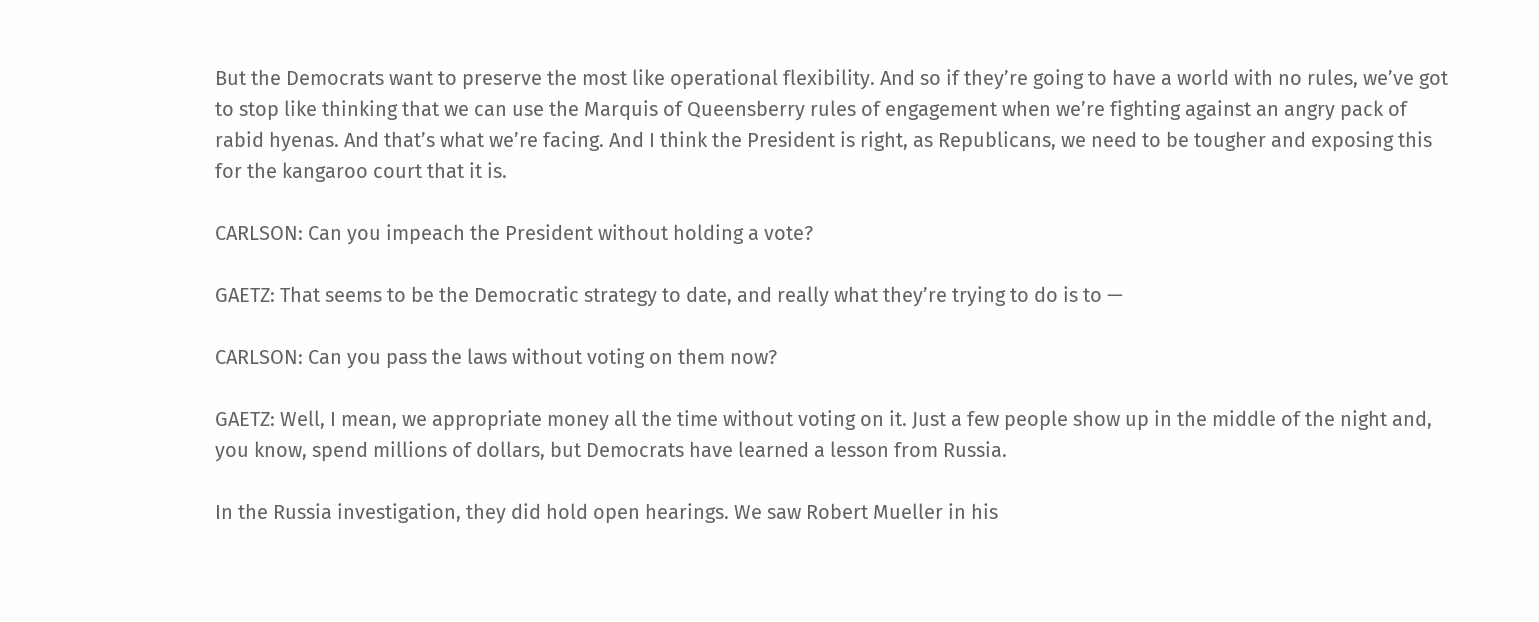But the Democrats want to preserve the most like operational flexibility. And so if they’re going to have a world with no rules, we’ve got to stop like thinking that we can use the Marquis of Queensberry rules of engagement when we’re fighting against an angry pack of rabid hyenas. And that’s what we’re facing. And I think the President is right, as Republicans, we need to be tougher and exposing this for the kangaroo court that it is.

CARLSON: Can you impeach the President without holding a vote?

GAETZ: That seems to be the Democratic strategy to date, and really what they’re trying to do is to —

CARLSON: Can you pass the laws without voting on them now?

GAETZ: Well, I mean, we appropriate money all the time without voting on it. Just a few people show up in the middle of the night and, you know, spend millions of dollars, but Democrats have learned a lesson from Russia.

In the Russia investigation, they did hold open hearings. We saw Robert Mueller in his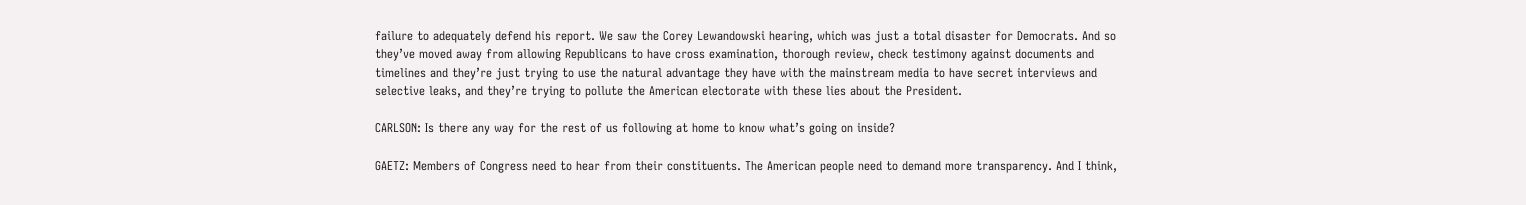failure to adequately defend his report. We saw the Corey Lewandowski hearing, which was just a total disaster for Democrats. And so they’ve moved away from allowing Republicans to have cross examination, thorough review, check testimony against documents and timelines and they’re just trying to use the natural advantage they have with the mainstream media to have secret interviews and selective leaks, and they’re trying to pollute the American electorate with these lies about the President.

CARLSON: Is there any way for the rest of us following at home to know what’s going on inside?

GAETZ: Members of Congress need to hear from their constituents. The American people need to demand more transparency. And I think,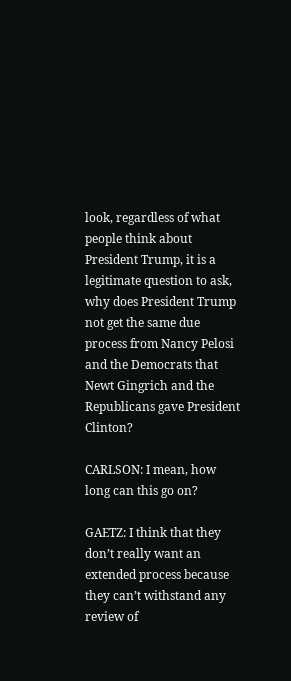look, regardless of what people think about President Trump, it is a legitimate question to ask, why does President Trump not get the same due process from Nancy Pelosi and the Democrats that Newt Gingrich and the Republicans gave President Clinton?

CARLSON: I mean, how long can this go on?

GAETZ: I think that they don’t really want an extended process because they can’t withstand any review of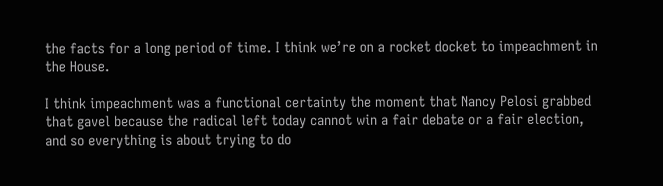the facts for a long period of time. I think we’re on a rocket docket to impeachment in the House.

I think impeachment was a functional certainty the moment that Nancy Pelosi grabbed that gavel because the radical left today cannot win a fair debate or a fair election, and so everything is about trying to do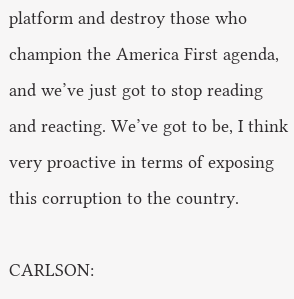platform and destroy those who champion the America First agenda, and we’ve just got to stop reading and reacting. We’ve got to be, I think very proactive in terms of exposing this corruption to the country.

CARLSON: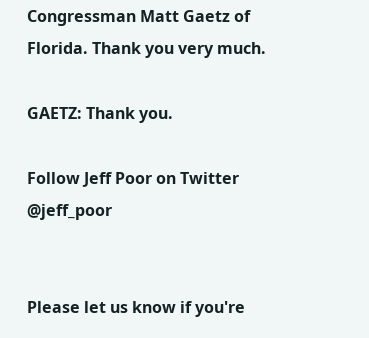Congressman Matt Gaetz of Florida. Thank you very much.

GAETZ: Thank you.

Follow Jeff Poor on Twitter @jeff_poor


Please let us know if you're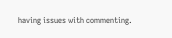having issues with commenting.